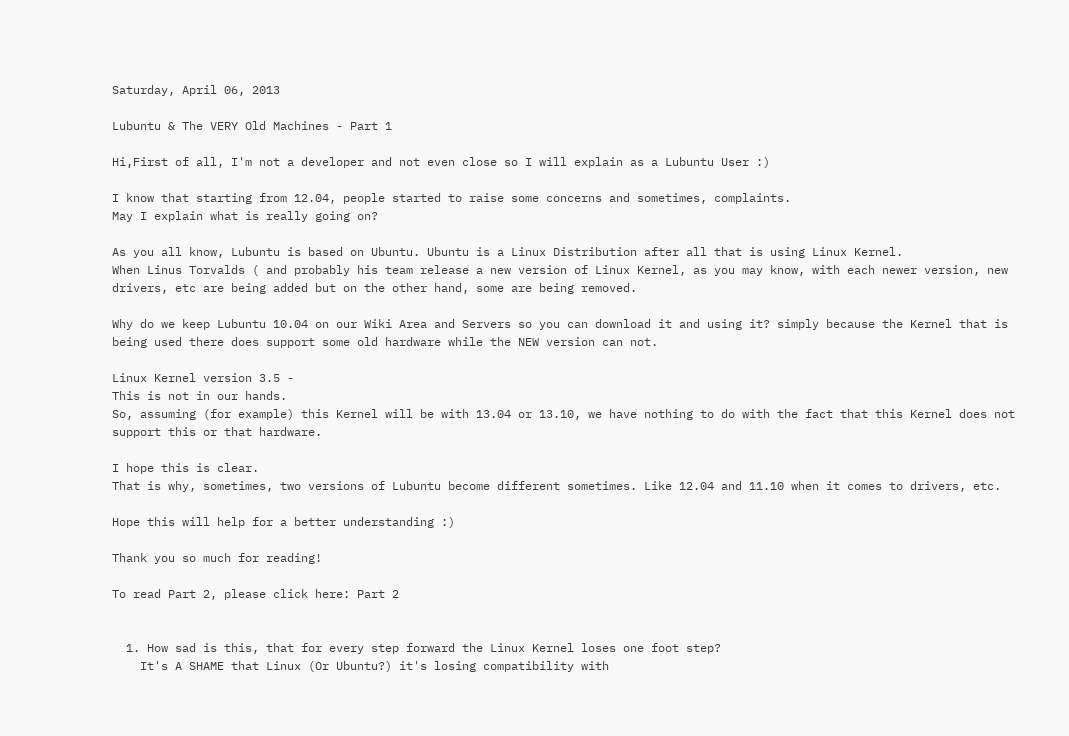Saturday, April 06, 2013

Lubuntu & The VERY Old Machines - Part 1

Hi,First of all, I'm not a developer and not even close so I will explain as a Lubuntu User :)

I know that starting from 12.04, people started to raise some concerns and sometimes, complaints.
May I explain what is really going on?

As you all know, Lubuntu is based on Ubuntu. Ubuntu is a Linux Distribution after all that is using Linux Kernel.
When Linus Torvalds ( and probably his team release a new version of Linux Kernel, as you may know, with each newer version, new drivers, etc are being added but on the other hand, some are being removed.

Why do we keep Lubuntu 10.04 on our Wiki Area and Servers so you can download it and using it? simply because the Kernel that is being used there does support some old hardware while the NEW version can not.

Linux Kernel version 3.5 -
This is not in our hands.
So, assuming (for example) this Kernel will be with 13.04 or 13.10, we have nothing to do with the fact that this Kernel does not support this or that hardware.

I hope this is clear.
That is why, sometimes, two versions of Lubuntu become different sometimes. Like 12.04 and 11.10 when it comes to drivers, etc.

Hope this will help for a better understanding :)

Thank you so much for reading!

To read Part 2, please click here: Part 2


  1. How sad is this, that for every step forward the Linux Kernel loses one foot step?
    It's A SHAME that Linux (Or Ubuntu?) it's losing compatibility with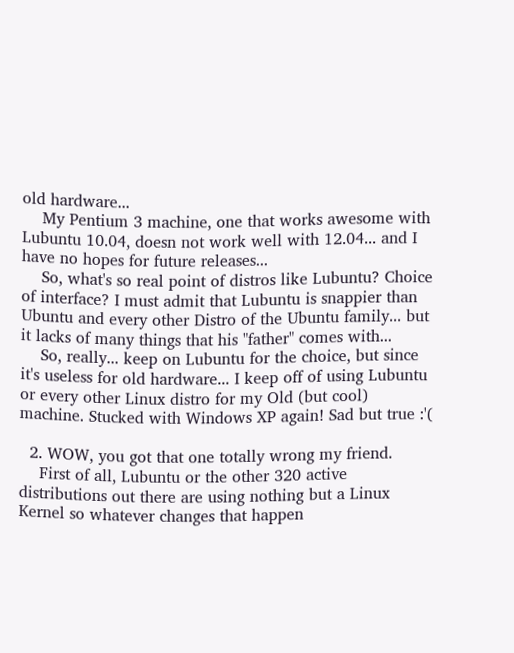old hardware...
    My Pentium 3 machine, one that works awesome with Lubuntu 10.04, doesn not work well with 12.04... and I have no hopes for future releases...
    So, what's so real point of distros like Lubuntu? Choice of interface? I must admit that Lubuntu is snappier than Ubuntu and every other Distro of the Ubuntu family... but it lacks of many things that his "father" comes with...
    So, really... keep on Lubuntu for the choice, but since it's useless for old hardware... I keep off of using Lubuntu or every other Linux distro for my Old (but cool) machine. Stucked with Windows XP again! Sad but true :'(

  2. WOW, you got that one totally wrong my friend.
    First of all, Lubuntu or the other 320 active distributions out there are using nothing but a Linux Kernel so whatever changes that happen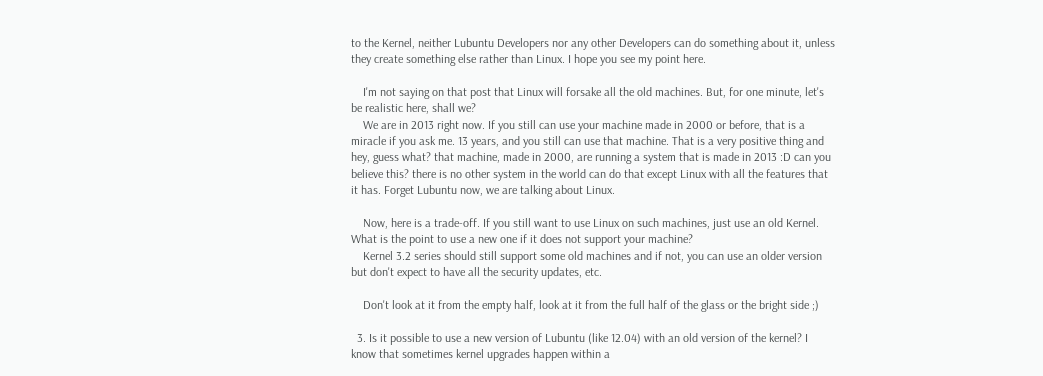to the Kernel, neither Lubuntu Developers nor any other Developers can do something about it, unless they create something else rather than Linux. I hope you see my point here.

    I'm not saying on that post that Linux will forsake all the old machines. But, for one minute, let's be realistic here, shall we?
    We are in 2013 right now. If you still can use your machine made in 2000 or before, that is a miracle if you ask me. 13 years, and you still can use that machine. That is a very positive thing and hey, guess what? that machine, made in 2000, are running a system that is made in 2013 :D can you believe this? there is no other system in the world can do that except Linux with all the features that it has. Forget Lubuntu now, we are talking about Linux.

    Now, here is a trade-off. If you still want to use Linux on such machines, just use an old Kernel. What is the point to use a new one if it does not support your machine?
    Kernel 3.2 series should still support some old machines and if not, you can use an older version but don't expect to have all the security updates, etc.

    Don't look at it from the empty half, look at it from the full half of the glass or the bright side ;)

  3. Is it possible to use a new version of Lubuntu (like 12.04) with an old version of the kernel? I know that sometimes kernel upgrades happen within a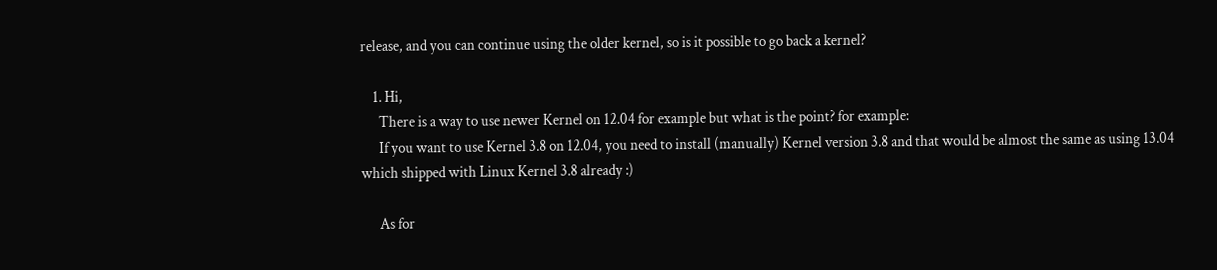release, and you can continue using the older kernel, so is it possible to go back a kernel?

    1. Hi,
      There is a way to use newer Kernel on 12.04 for example but what is the point? for example:
      If you want to use Kernel 3.8 on 12.04, you need to install (manually) Kernel version 3.8 and that would be almost the same as using 13.04 which shipped with Linux Kernel 3.8 already :)

      As for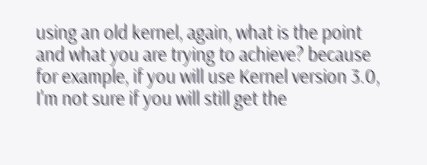using an old kernel, again, what is the point and what you are trying to achieve? because for example, if you will use Kernel version 3.0, I'm not sure if you will still get the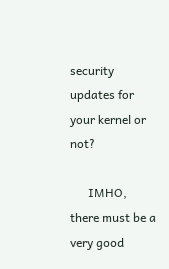security updates for your kernel or not?

      IMHO, there must be a very good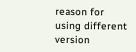reason for using different version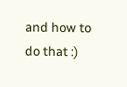and how to do that :)